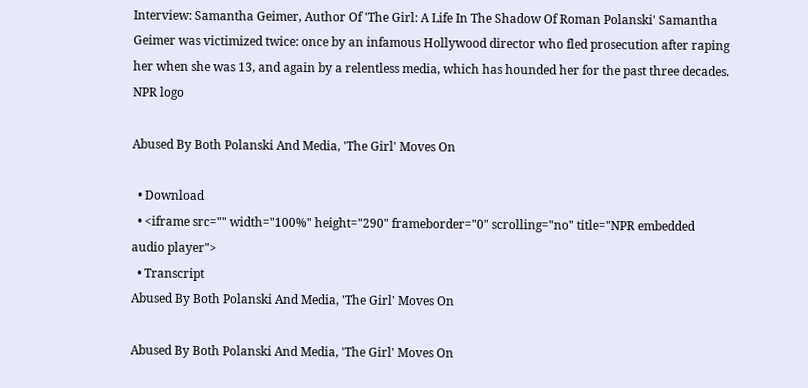Interview: Samantha Geimer, Author Of 'The Girl: A Life In The Shadow Of Roman Polanski' Samantha Geimer was victimized twice: once by an infamous Hollywood director who fled prosecution after raping her when she was 13, and again by a relentless media, which has hounded her for the past three decades.
NPR logo

Abused By Both Polanski And Media, 'The Girl' Moves On

  • Download
  • <iframe src="" width="100%" height="290" frameborder="0" scrolling="no" title="NPR embedded audio player">
  • Transcript
Abused By Both Polanski And Media, 'The Girl' Moves On

Abused By Both Polanski And Media, 'The Girl' Moves On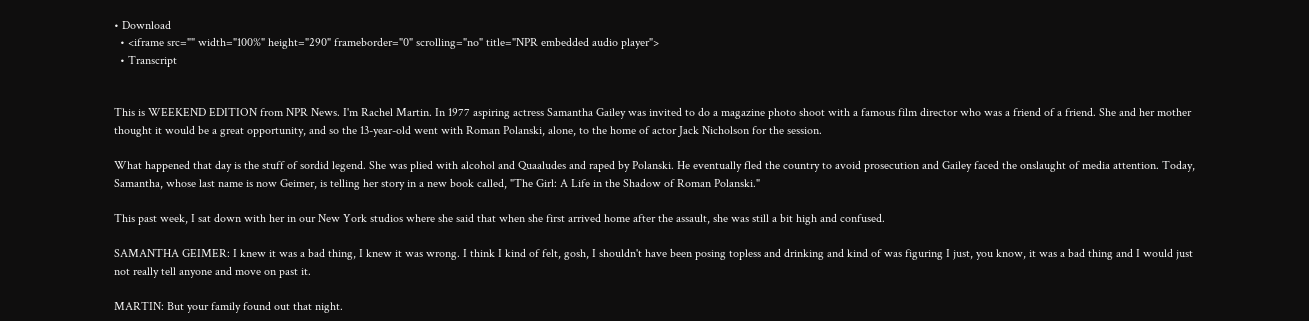• Download
  • <iframe src="" width="100%" height="290" frameborder="0" scrolling="no" title="NPR embedded audio player">
  • Transcript


This is WEEKEND EDITION from NPR News. I'm Rachel Martin. In 1977 aspiring actress Samantha Gailey was invited to do a magazine photo shoot with a famous film director who was a friend of a friend. She and her mother thought it would be a great opportunity, and so the 13-year-old went with Roman Polanski, alone, to the home of actor Jack Nicholson for the session.

What happened that day is the stuff of sordid legend. She was plied with alcohol and Quaaludes and raped by Polanski. He eventually fled the country to avoid prosecution and Gailey faced the onslaught of media attention. Today, Samantha, whose last name is now Geimer, is telling her story in a new book called, "The Girl: A Life in the Shadow of Roman Polanski."

This past week, I sat down with her in our New York studios where she said that when she first arrived home after the assault, she was still a bit high and confused.

SAMANTHA GEIMER: I knew it was a bad thing, I knew it was wrong. I think I kind of felt, gosh, I shouldn't have been posing topless and drinking and kind of was figuring I just, you know, it was a bad thing and I would just not really tell anyone and move on past it.

MARTIN: But your family found out that night.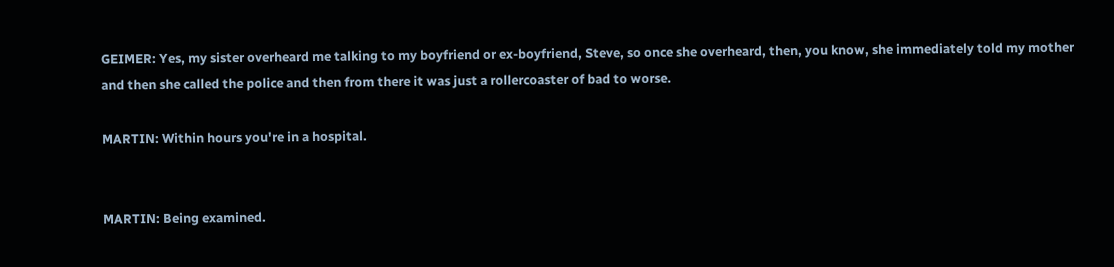GEIMER: Yes, my sister overheard me talking to my boyfriend or ex-boyfriend, Steve, so once she overheard, then, you know, she immediately told my mother and then she called the police and then from there it was just a rollercoaster of bad to worse.

MARTIN: Within hours you're in a hospital.


MARTIN: Being examined.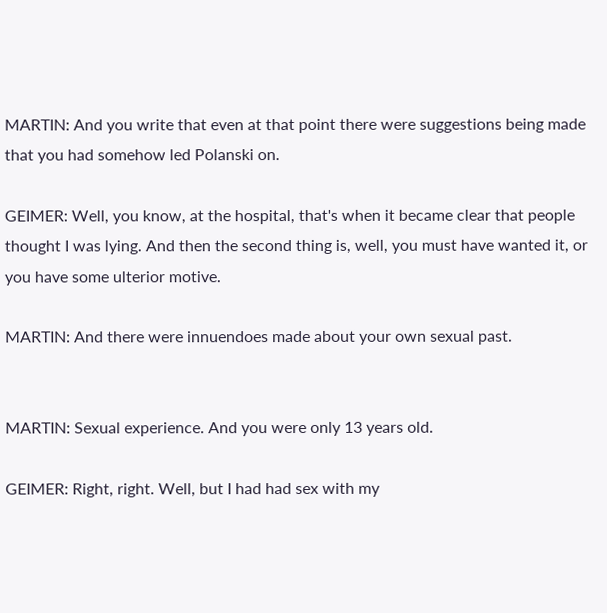MARTIN: And you write that even at that point there were suggestions being made that you had somehow led Polanski on.

GEIMER: Well, you know, at the hospital, that's when it became clear that people thought I was lying. And then the second thing is, well, you must have wanted it, or you have some ulterior motive.

MARTIN: And there were innuendoes made about your own sexual past.


MARTIN: Sexual experience. And you were only 13 years old.

GEIMER: Right, right. Well, but I had had sex with my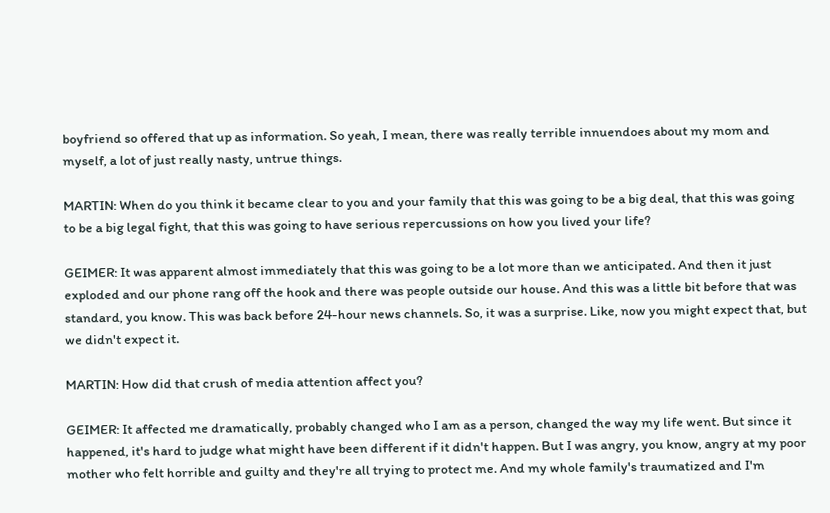boyfriend so offered that up as information. So yeah, I mean, there was really terrible innuendoes about my mom and myself, a lot of just really nasty, untrue things.

MARTIN: When do you think it became clear to you and your family that this was going to be a big deal, that this was going to be a big legal fight, that this was going to have serious repercussions on how you lived your life?

GEIMER: It was apparent almost immediately that this was going to be a lot more than we anticipated. And then it just exploded and our phone rang off the hook and there was people outside our house. And this was a little bit before that was standard, you know. This was back before 24-hour news channels. So, it was a surprise. Like, now you might expect that, but we didn't expect it.

MARTIN: How did that crush of media attention affect you?

GEIMER: It affected me dramatically, probably changed who I am as a person, changed the way my life went. But since it happened, it's hard to judge what might have been different if it didn't happen. But I was angry, you know, angry at my poor mother who felt horrible and guilty and they're all trying to protect me. And my whole family's traumatized and I'm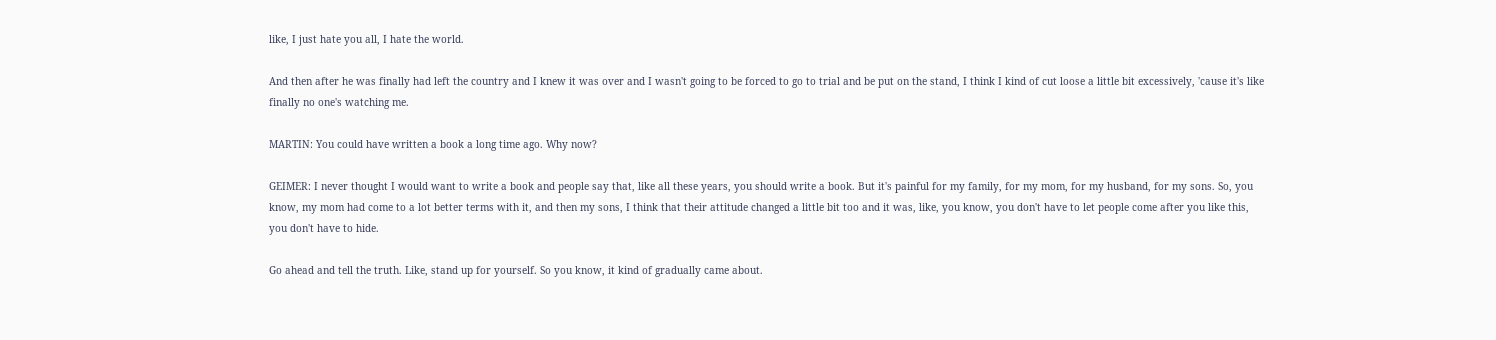like, I just hate you all, I hate the world.

And then after he was finally had left the country and I knew it was over and I wasn't going to be forced to go to trial and be put on the stand, I think I kind of cut loose a little bit excessively, 'cause it's like finally no one's watching me.

MARTIN: You could have written a book a long time ago. Why now?

GEIMER: I never thought I would want to write a book and people say that, like all these years, you should write a book. But it's painful for my family, for my mom, for my husband, for my sons. So, you know, my mom had come to a lot better terms with it, and then my sons, I think that their attitude changed a little bit too and it was, like, you know, you don't have to let people come after you like this, you don't have to hide.

Go ahead and tell the truth. Like, stand up for yourself. So you know, it kind of gradually came about.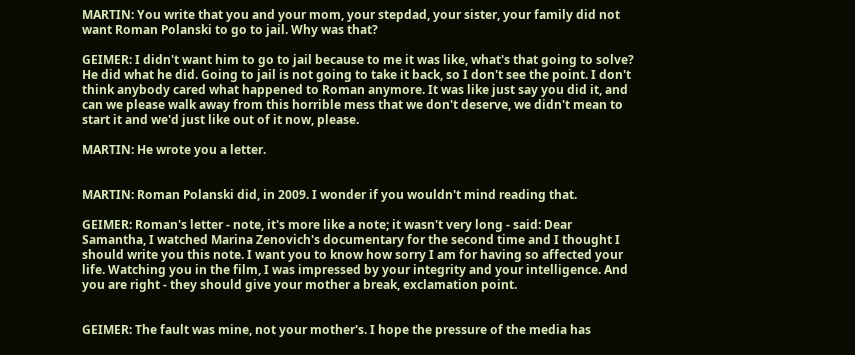MARTIN: You write that you and your mom, your stepdad, your sister, your family did not want Roman Polanski to go to jail. Why was that?

GEIMER: I didn't want him to go to jail because to me it was like, what's that going to solve? He did what he did. Going to jail is not going to take it back, so I don't see the point. I don't think anybody cared what happened to Roman anymore. It was like just say you did it, and can we please walk away from this horrible mess that we don't deserve, we didn't mean to start it and we'd just like out of it now, please.

MARTIN: He wrote you a letter.


MARTIN: Roman Polanski did, in 2009. I wonder if you wouldn't mind reading that.

GEIMER: Roman's letter - note, it's more like a note; it wasn't very long - said: Dear Samantha, I watched Marina Zenovich's documentary for the second time and I thought I should write you this note. I want you to know how sorry I am for having so affected your life. Watching you in the film, I was impressed by your integrity and your intelligence. And you are right - they should give your mother a break, exclamation point.


GEIMER: The fault was mine, not your mother's. I hope the pressure of the media has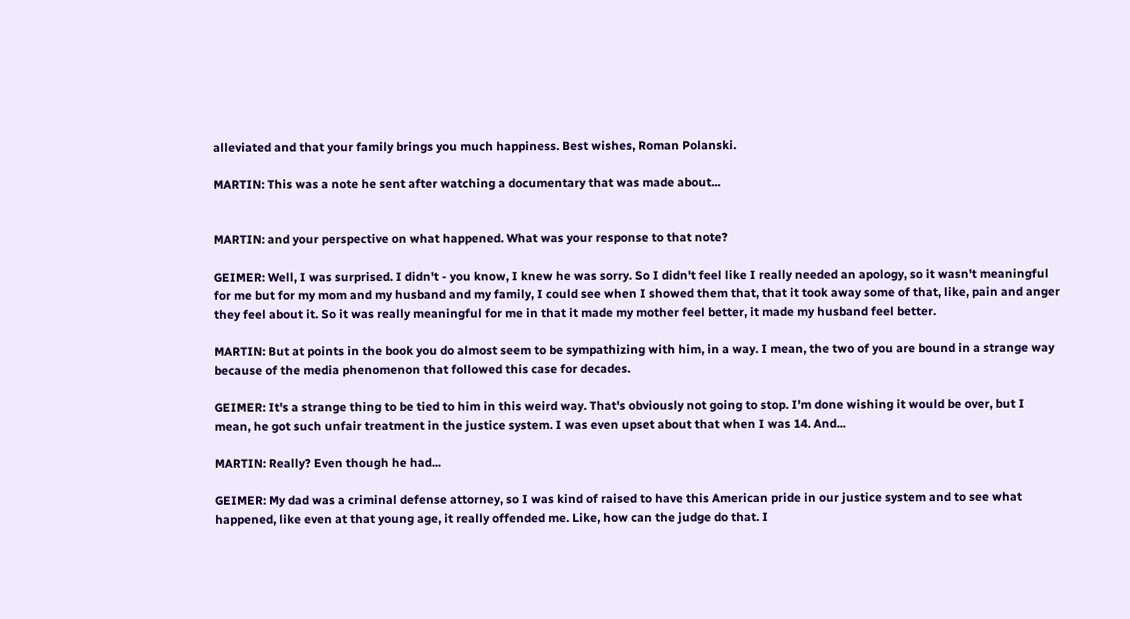alleviated and that your family brings you much happiness. Best wishes, Roman Polanski.

MARTIN: This was a note he sent after watching a documentary that was made about...


MARTIN: and your perspective on what happened. What was your response to that note?

GEIMER: Well, I was surprised. I didn't - you know, I knew he was sorry. So I didn't feel like I really needed an apology, so it wasn't meaningful for me but for my mom and my husband and my family, I could see when I showed them that, that it took away some of that, like, pain and anger they feel about it. So it was really meaningful for me in that it made my mother feel better, it made my husband feel better.

MARTIN: But at points in the book you do almost seem to be sympathizing with him, in a way. I mean, the two of you are bound in a strange way because of the media phenomenon that followed this case for decades.

GEIMER: It's a strange thing to be tied to him in this weird way. That's obviously not going to stop. I'm done wishing it would be over, but I mean, he got such unfair treatment in the justice system. I was even upset about that when I was 14. And...

MARTIN: Really? Even though he had...

GEIMER: My dad was a criminal defense attorney, so I was kind of raised to have this American pride in our justice system and to see what happened, like even at that young age, it really offended me. Like, how can the judge do that. I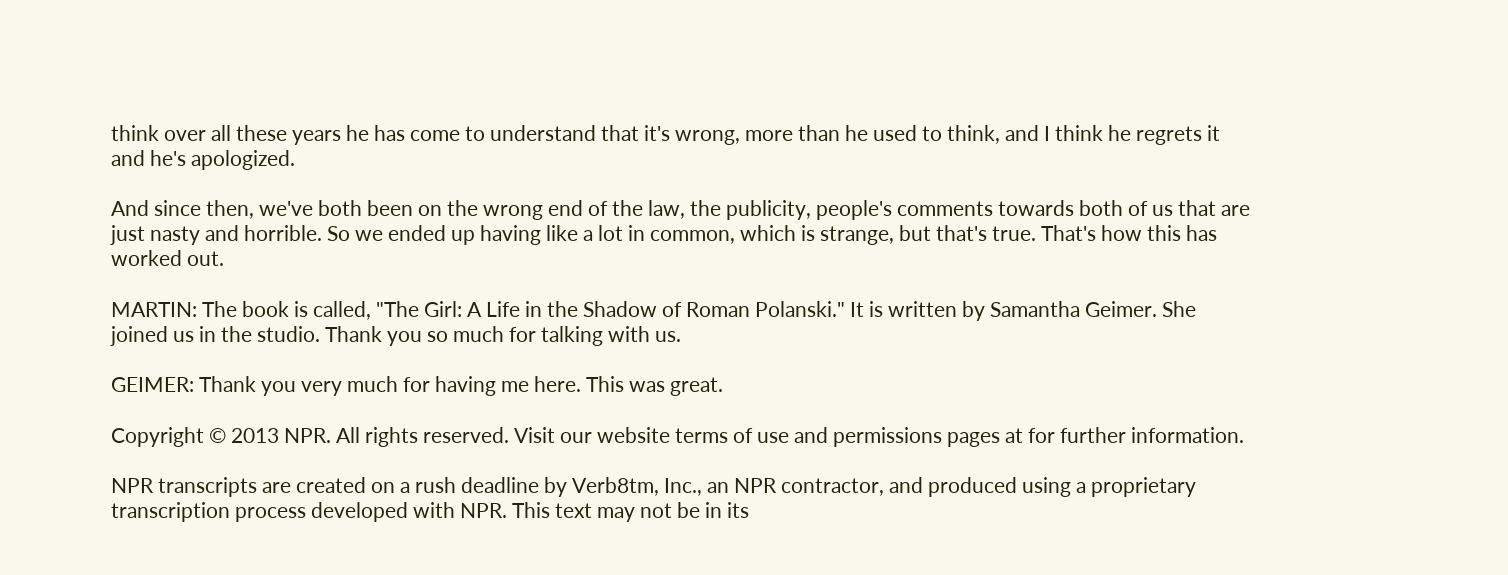think over all these years he has come to understand that it's wrong, more than he used to think, and I think he regrets it and he's apologized.

And since then, we've both been on the wrong end of the law, the publicity, people's comments towards both of us that are just nasty and horrible. So we ended up having like a lot in common, which is strange, but that's true. That's how this has worked out.

MARTIN: The book is called, "The Girl: A Life in the Shadow of Roman Polanski." It is written by Samantha Geimer. She joined us in the studio. Thank you so much for talking with us.

GEIMER: Thank you very much for having me here. This was great.

Copyright © 2013 NPR. All rights reserved. Visit our website terms of use and permissions pages at for further information.

NPR transcripts are created on a rush deadline by Verb8tm, Inc., an NPR contractor, and produced using a proprietary transcription process developed with NPR. This text may not be in its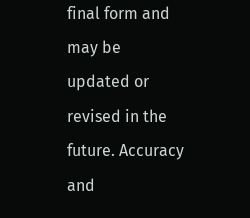final form and may be updated or revised in the future. Accuracy and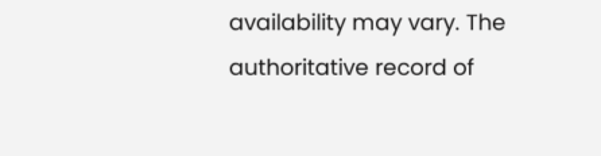availability may vary. The authoritative record of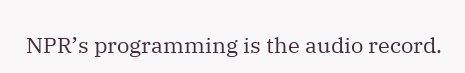NPR’s programming is the audio record.